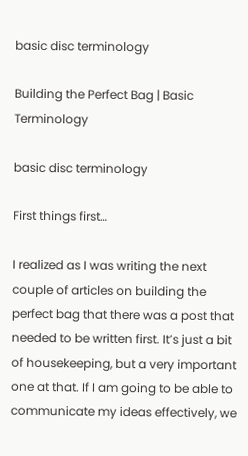basic disc terminology

Building the Perfect Bag | Basic Terminology

basic disc terminology

First things first…

I realized as I was writing the next couple of articles on building the perfect bag that there was a post that needed to be written first. It’s just a bit of housekeeping, but a very important one at that. If I am going to be able to communicate my ideas effectively, we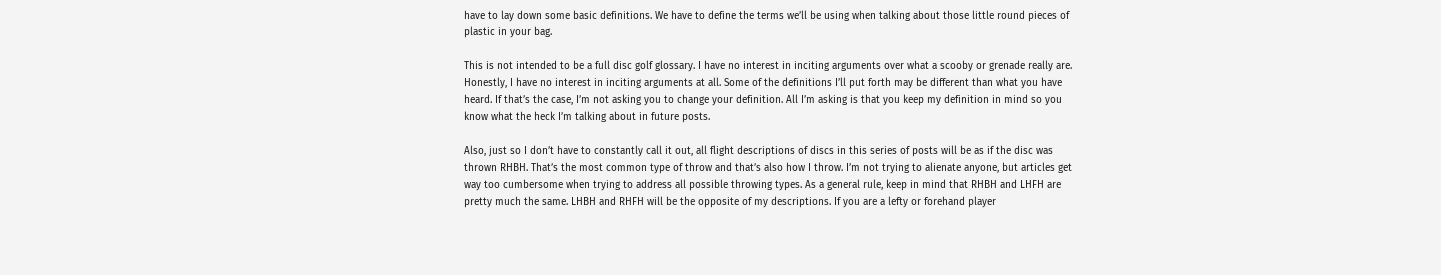have to lay down some basic definitions. We have to define the terms we’ll be using when talking about those little round pieces of plastic in your bag.

This is not intended to be a full disc golf glossary. I have no interest in inciting arguments over what a scooby or grenade really are. Honestly, I have no interest in inciting arguments at all. Some of the definitions I’ll put forth may be different than what you have heard. If that’s the case, I’m not asking you to change your definition. All I’m asking is that you keep my definition in mind so you know what the heck I’m talking about in future posts.

Also, just so I don’t have to constantly call it out, all flight descriptions of discs in this series of posts will be as if the disc was thrown RHBH. That’s the most common type of throw and that’s also how I throw. I’m not trying to alienate anyone, but articles get way too cumbersome when trying to address all possible throwing types. As a general rule, keep in mind that RHBH and LHFH are pretty much the same. LHBH and RHFH will be the opposite of my descriptions. If you are a lefty or forehand player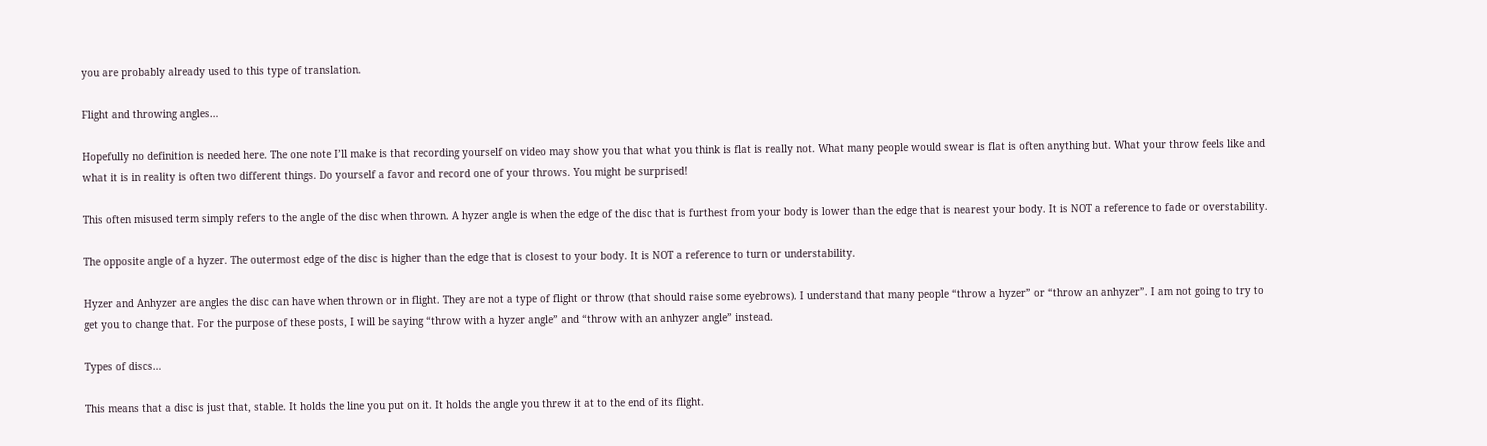you are probably already used to this type of translation.

Flight and throwing angles…

Hopefully no definition is needed here. The one note I’ll make is that recording yourself on video may show you that what you think is flat is really not. What many people would swear is flat is often anything but. What your throw feels like and what it is in reality is often two different things. Do yourself a favor and record one of your throws. You might be surprised!

This often misused term simply refers to the angle of the disc when thrown. A hyzer angle is when the edge of the disc that is furthest from your body is lower than the edge that is nearest your body. It is NOT a reference to fade or overstability.

The opposite angle of a hyzer. The outermost edge of the disc is higher than the edge that is closest to your body. It is NOT a reference to turn or understability.

Hyzer and Anhyzer are angles the disc can have when thrown or in flight. They are not a type of flight or throw (that should raise some eyebrows). I understand that many people “throw a hyzer” or “throw an anhyzer”. I am not going to try to get you to change that. For the purpose of these posts, I will be saying “throw with a hyzer angle” and “throw with an anhyzer angle” instead.

Types of discs…

This means that a disc is just that, stable. It holds the line you put on it. It holds the angle you threw it at to the end of its flight.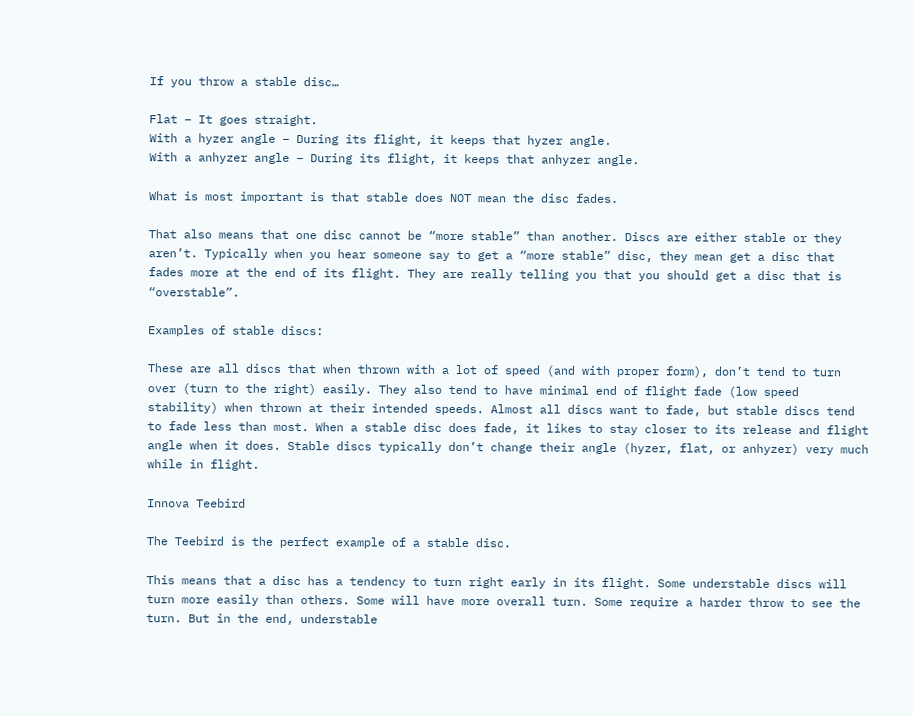If you throw a stable disc…

Flat – It goes straight.
With a hyzer angle – During its flight, it keeps that hyzer angle.
With a anhyzer angle – During its flight, it keeps that anhyzer angle.

What is most important is that stable does NOT mean the disc fades.

That also means that one disc cannot be “more stable” than another. Discs are either stable or they aren’t. Typically when you hear someone say to get a “more stable” disc, they mean get a disc that fades more at the end of its flight. They are really telling you that you should get a disc that is “overstable”.

Examples of stable discs:

These are all discs that when thrown with a lot of speed (and with proper form), don’t tend to turn over (turn to the right) easily. They also tend to have minimal end of flight fade (low speed stability) when thrown at their intended speeds. Almost all discs want to fade, but stable discs tend to fade less than most. When a stable disc does fade, it likes to stay closer to its release and flight angle when it does. Stable discs typically don’t change their angle (hyzer, flat, or anhyzer) very much while in flight.

Innova Teebird

The Teebird is the perfect example of a stable disc.

This means that a disc has a tendency to turn right early in its flight. Some understable discs will turn more easily than others. Some will have more overall turn. Some require a harder throw to see the turn. But in the end, understable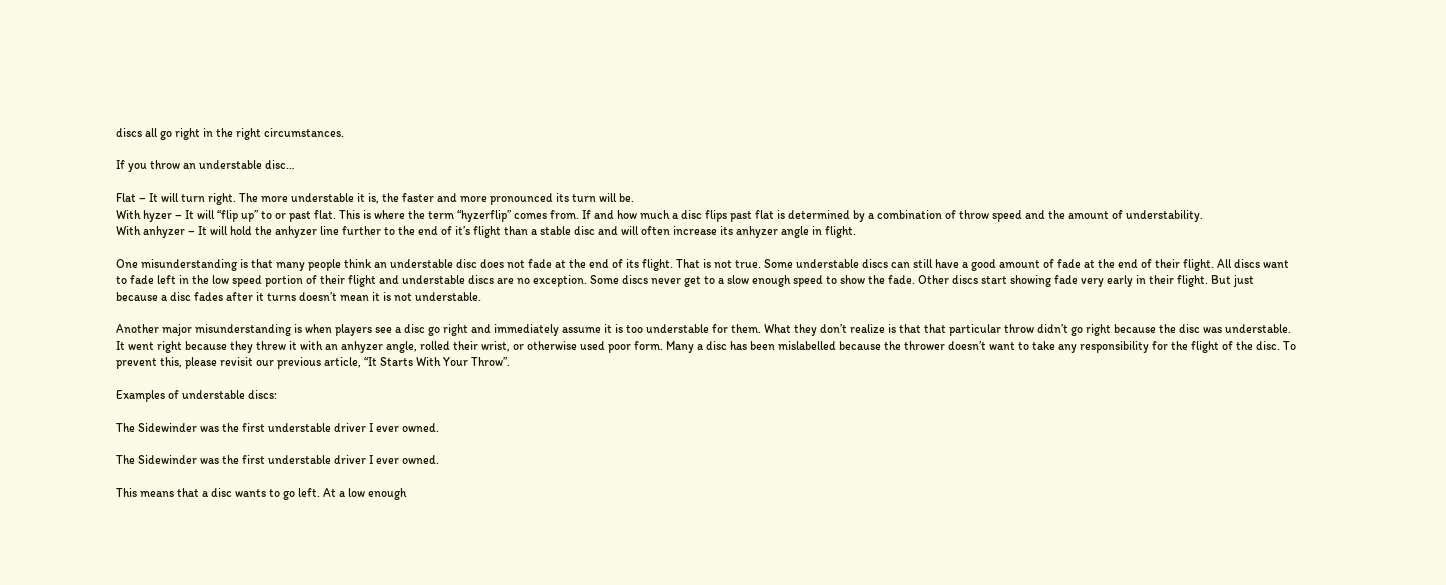discs all go right in the right circumstances.

If you throw an understable disc…

Flat – It will turn right. The more understable it is, the faster and more pronounced its turn will be.
With hyzer – It will “flip up” to or past flat. This is where the term “hyzerflip” comes from. If and how much a disc flips past flat is determined by a combination of throw speed and the amount of understability.
With anhyzer – It will hold the anhyzer line further to the end of it’s flight than a stable disc and will often increase its anhyzer angle in flight.

One misunderstanding is that many people think an understable disc does not fade at the end of its flight. That is not true. Some understable discs can still have a good amount of fade at the end of their flight. All discs want to fade left in the low speed portion of their flight and understable discs are no exception. Some discs never get to a slow enough speed to show the fade. Other discs start showing fade very early in their flight. But just because a disc fades after it turns doesn’t mean it is not understable.

Another major misunderstanding is when players see a disc go right and immediately assume it is too understable for them. What they don’t realize is that that particular throw didn’t go right because the disc was understable. It went right because they threw it with an anhyzer angle, rolled their wrist, or otherwise used poor form. Many a disc has been mislabelled because the thrower doesn’t want to take any responsibility for the flight of the disc. To prevent this, please revisit our previous article, “It Starts With Your Throw”.

Examples of understable discs:

The Sidewinder was the first understable driver I ever owned.

The Sidewinder was the first understable driver I ever owned.

This means that a disc wants to go left. At a low enough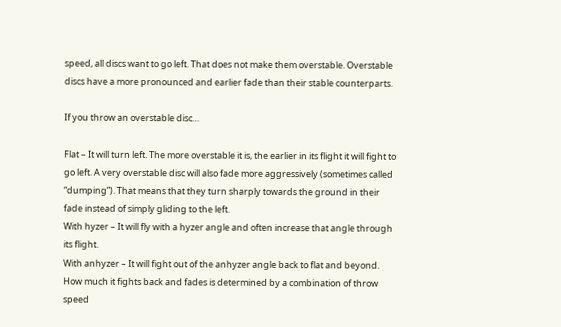speed, all discs want to go left. That does not make them overstable. Overstable discs have a more pronounced and earlier fade than their stable counterparts.

If you throw an overstable disc…

Flat – It will turn left. The more overstable it is, the earlier in its flight it will fight to go left. A very overstable disc will also fade more aggressively (sometimes called “dumping”). That means that they turn sharply towards the ground in their fade instead of simply gliding to the left.
With hyzer – It will fly with a hyzer angle and often increase that angle through its flight.
With anhyzer – It will fight out of the anhyzer angle back to flat and beyond. How much it fights back and fades is determined by a combination of throw speed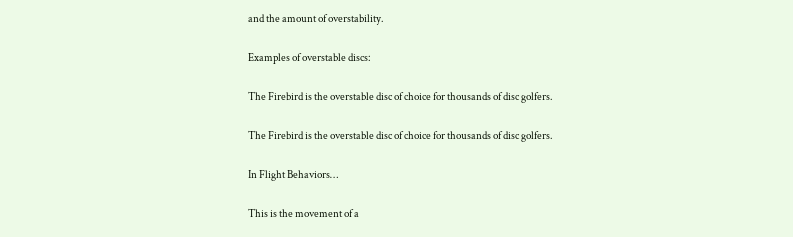and the amount of overstability.

Examples of overstable discs:

The Firebird is the overstable disc of choice for thousands of disc golfers.

The Firebird is the overstable disc of choice for thousands of disc golfers.

In Flight Behaviors…

This is the movement of a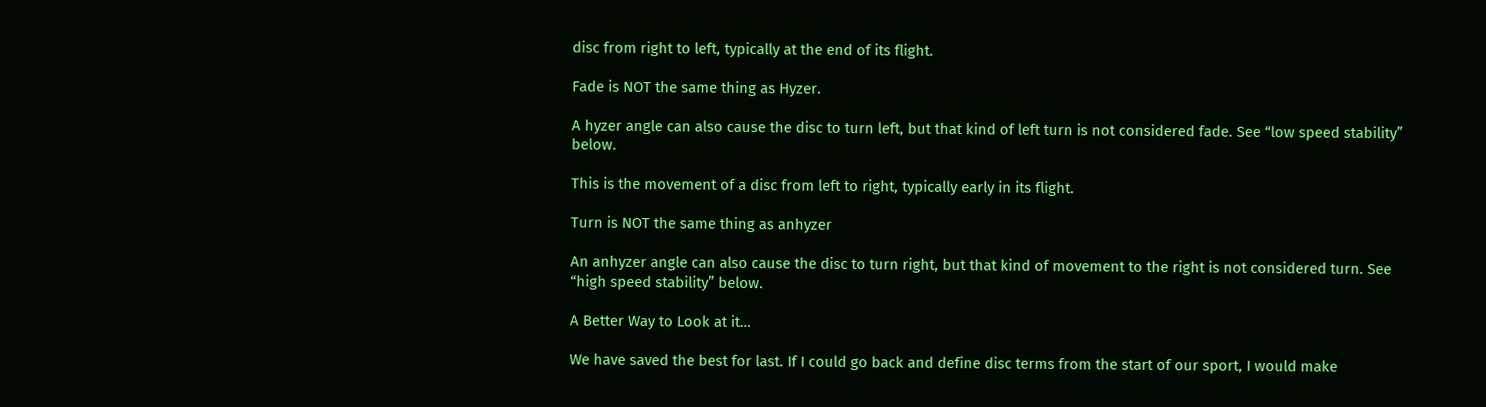disc from right to left, typically at the end of its flight.

Fade is NOT the same thing as Hyzer.

A hyzer angle can also cause the disc to turn left, but that kind of left turn is not considered fade. See “low speed stability” below.

This is the movement of a disc from left to right, typically early in its flight.

Turn is NOT the same thing as anhyzer

An anhyzer angle can also cause the disc to turn right, but that kind of movement to the right is not considered turn. See “high speed stability” below.

A Better Way to Look at it…

We have saved the best for last. If I could go back and define disc terms from the start of our sport, I would make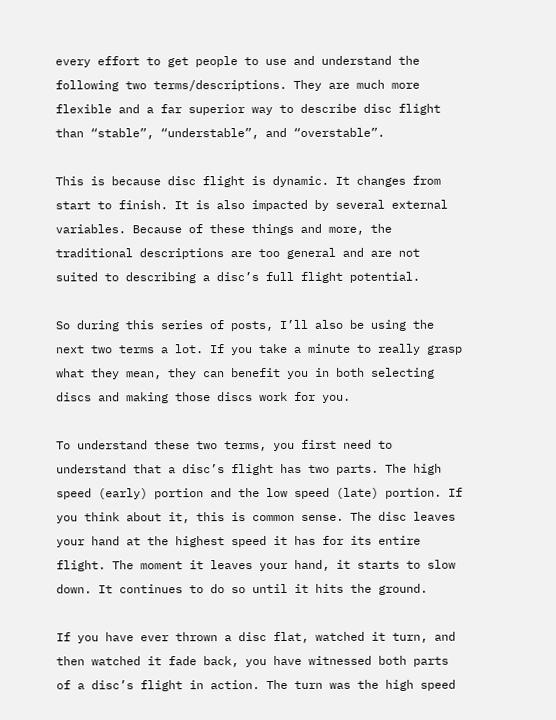every effort to get people to use and understand the following two terms/descriptions. They are much more flexible and a far superior way to describe disc flight than “stable”, “understable”, and “overstable”.

This is because disc flight is dynamic. It changes from start to finish. It is also impacted by several external variables. Because of these things and more, the traditional descriptions are too general and are not suited to describing a disc’s full flight potential.

So during this series of posts, I’ll also be using the next two terms a lot. If you take a minute to really grasp what they mean, they can benefit you in both selecting discs and making those discs work for you.

To understand these two terms, you first need to understand that a disc’s flight has two parts. The high speed (early) portion and the low speed (late) portion. If you think about it, this is common sense. The disc leaves your hand at the highest speed it has for its entire flight. The moment it leaves your hand, it starts to slow down. It continues to do so until it hits the ground.

If you have ever thrown a disc flat, watched it turn, and then watched it fade back, you have witnessed both parts of a disc’s flight in action. The turn was the high speed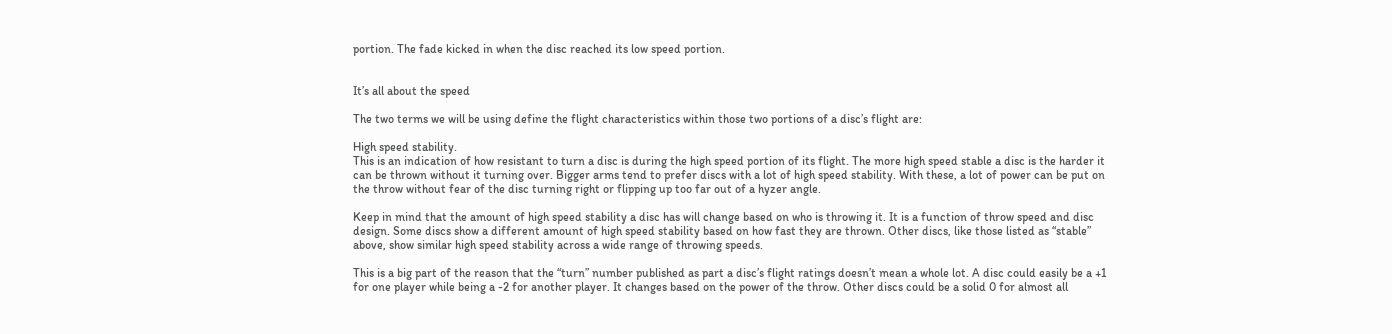portion. The fade kicked in when the disc reached its low speed portion.


It’s all about the speed

The two terms we will be using define the flight characteristics within those two portions of a disc’s flight are:

High speed stability.
This is an indication of how resistant to turn a disc is during the high speed portion of its flight. The more high speed stable a disc is the harder it can be thrown without it turning over. Bigger arms tend to prefer discs with a lot of high speed stability. With these, a lot of power can be put on the throw without fear of the disc turning right or flipping up too far out of a hyzer angle.

Keep in mind that the amount of high speed stability a disc has will change based on who is throwing it. It is a function of throw speed and disc design. Some discs show a different amount of high speed stability based on how fast they are thrown. Other discs, like those listed as “stable” above, show similar high speed stability across a wide range of throwing speeds.

This is a big part of the reason that the “turn” number published as part a disc’s flight ratings doesn’t mean a whole lot. A disc could easily be a +1 for one player while being a -2 for another player. It changes based on the power of the throw. Other discs could be a solid 0 for almost all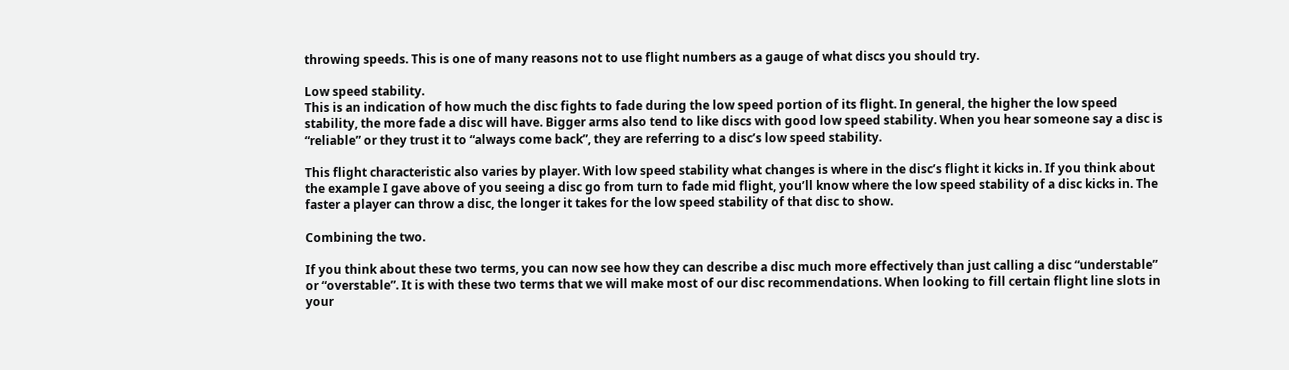throwing speeds. This is one of many reasons not to use flight numbers as a gauge of what discs you should try.

Low speed stability.
This is an indication of how much the disc fights to fade during the low speed portion of its flight. In general, the higher the low speed stability, the more fade a disc will have. Bigger arms also tend to like discs with good low speed stability. When you hear someone say a disc is “reliable” or they trust it to “always come back”, they are referring to a disc’s low speed stability.

This flight characteristic also varies by player. With low speed stability what changes is where in the disc’s flight it kicks in. If you think about the example I gave above of you seeing a disc go from turn to fade mid flight, you’ll know where the low speed stability of a disc kicks in. The faster a player can throw a disc, the longer it takes for the low speed stability of that disc to show.

Combining the two.

If you think about these two terms, you can now see how they can describe a disc much more effectively than just calling a disc “understable” or “overstable”. It is with these two terms that we will make most of our disc recommendations. When looking to fill certain flight line slots in your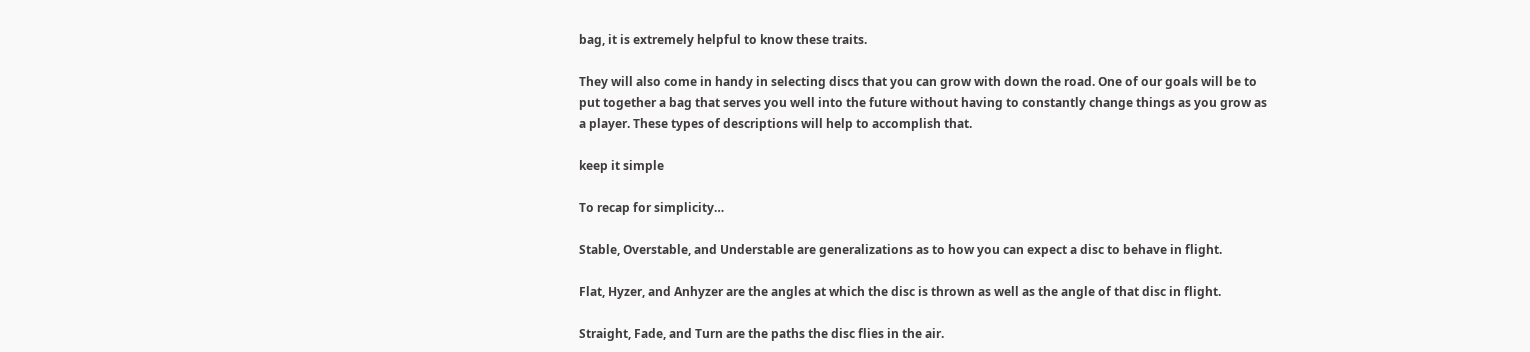bag, it is extremely helpful to know these traits.

They will also come in handy in selecting discs that you can grow with down the road. One of our goals will be to put together a bag that serves you well into the future without having to constantly change things as you grow as a player. These types of descriptions will help to accomplish that.

keep it simple

To recap for simplicity…

Stable, Overstable, and Understable are generalizations as to how you can expect a disc to behave in flight.

Flat, Hyzer, and Anhyzer are the angles at which the disc is thrown as well as the angle of that disc in flight.

Straight, Fade, and Turn are the paths the disc flies in the air.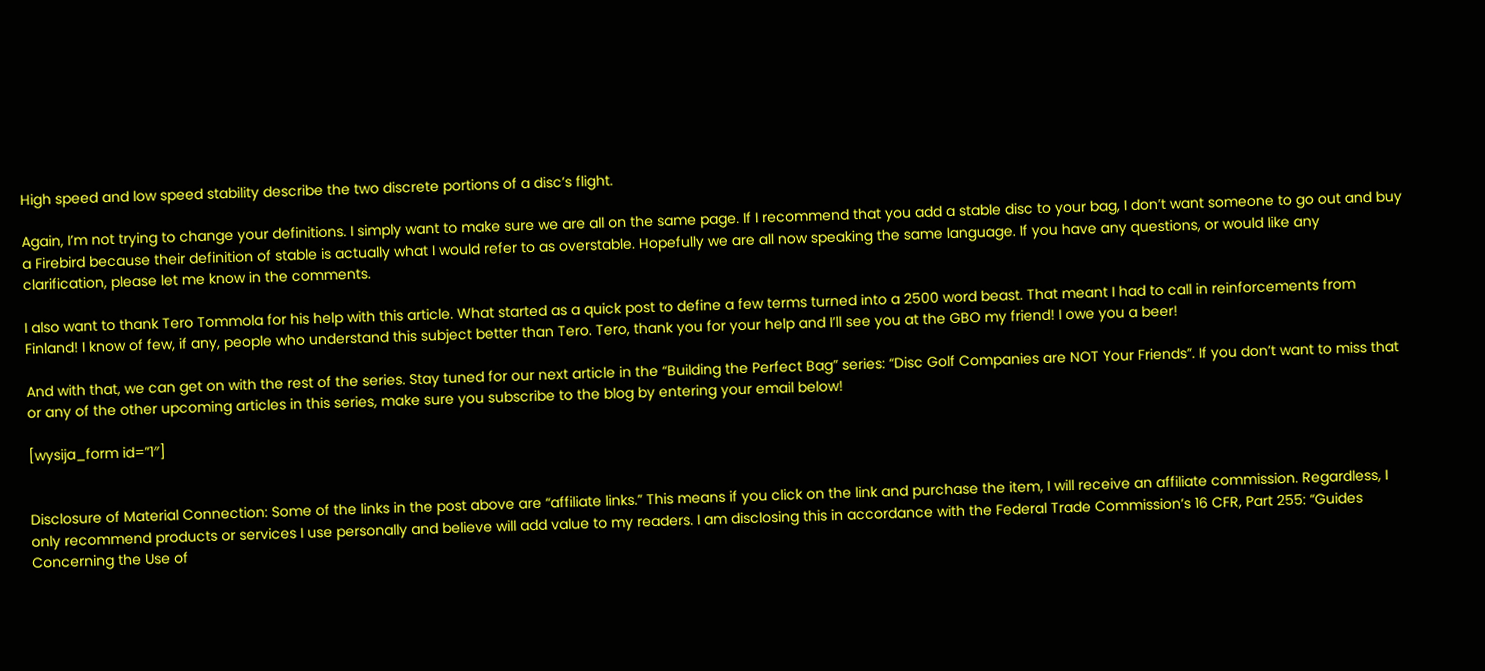High speed and low speed stability describe the two discrete portions of a disc’s flight.

Again, I’m not trying to change your definitions. I simply want to make sure we are all on the same page. If I recommend that you add a stable disc to your bag, I don’t want someone to go out and buy a Firebird because their definition of stable is actually what I would refer to as overstable. Hopefully we are all now speaking the same language. If you have any questions, or would like any clarification, please let me know in the comments.

I also want to thank Tero Tommola for his help with this article. What started as a quick post to define a few terms turned into a 2500 word beast. That meant I had to call in reinforcements from Finland! I know of few, if any, people who understand this subject better than Tero. Tero, thank you for your help and I’ll see you at the GBO my friend! I owe you a beer!

And with that, we can get on with the rest of the series. Stay tuned for our next article in the “Building the Perfect Bag” series: “Disc Golf Companies are NOT Your Friends”. If you don’t want to miss that or any of the other upcoming articles in this series, make sure you subscribe to the blog by entering your email below!

[wysija_form id=”1″]


Disclosure of Material Connection: Some of the links in the post above are “affiliate links.” This means if you click on the link and purchase the item, I will receive an affiliate commission. Regardless, I only recommend products or services I use personally and believe will add value to my readers. I am disclosing this in accordance with the Federal Trade Commission’s 16 CFR, Part 255: “Guides Concerning the Use of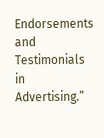Endorsements and Testimonials in Advertising.”